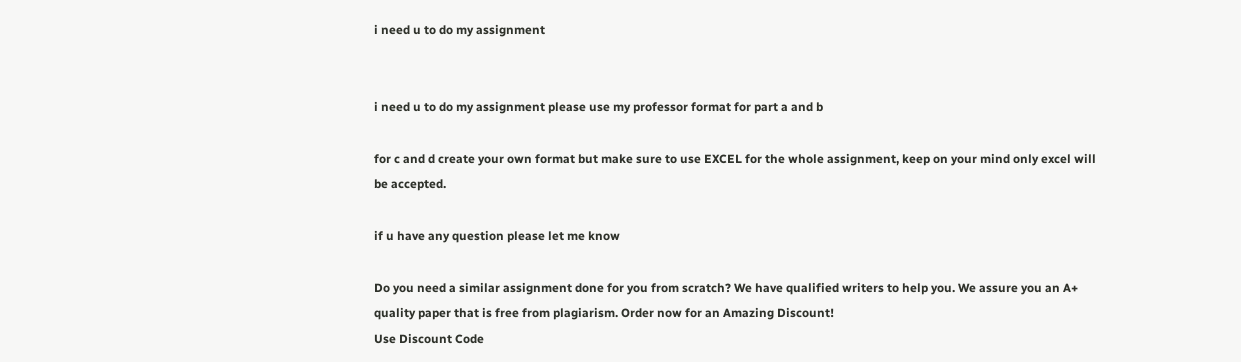i need u to do my assignment


i need u to do my assignment please use my professor format for part a and b

for c and d create your own format but make sure to use EXCEL for the whole assignment, keep on your mind only excel will be accepted.

if u have any question please let me know

Do you need a similar assignment done for you from scratch? We have qualified writers to help you. We assure you an A+ quality paper that is free from plagiarism. Order now for an Amazing Discount!
Use Discount Code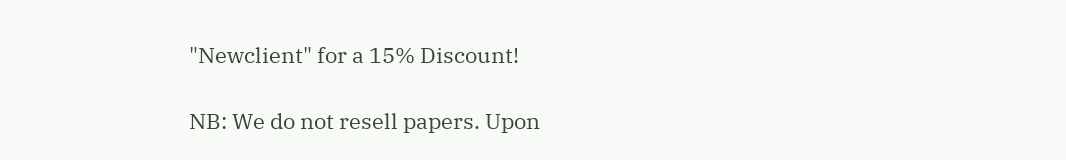"Newclient" for a 15% Discount!

NB: We do not resell papers. Upon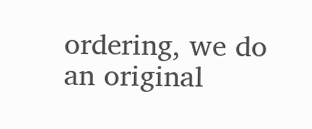ordering, we do an original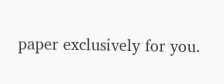paper exclusively for you.